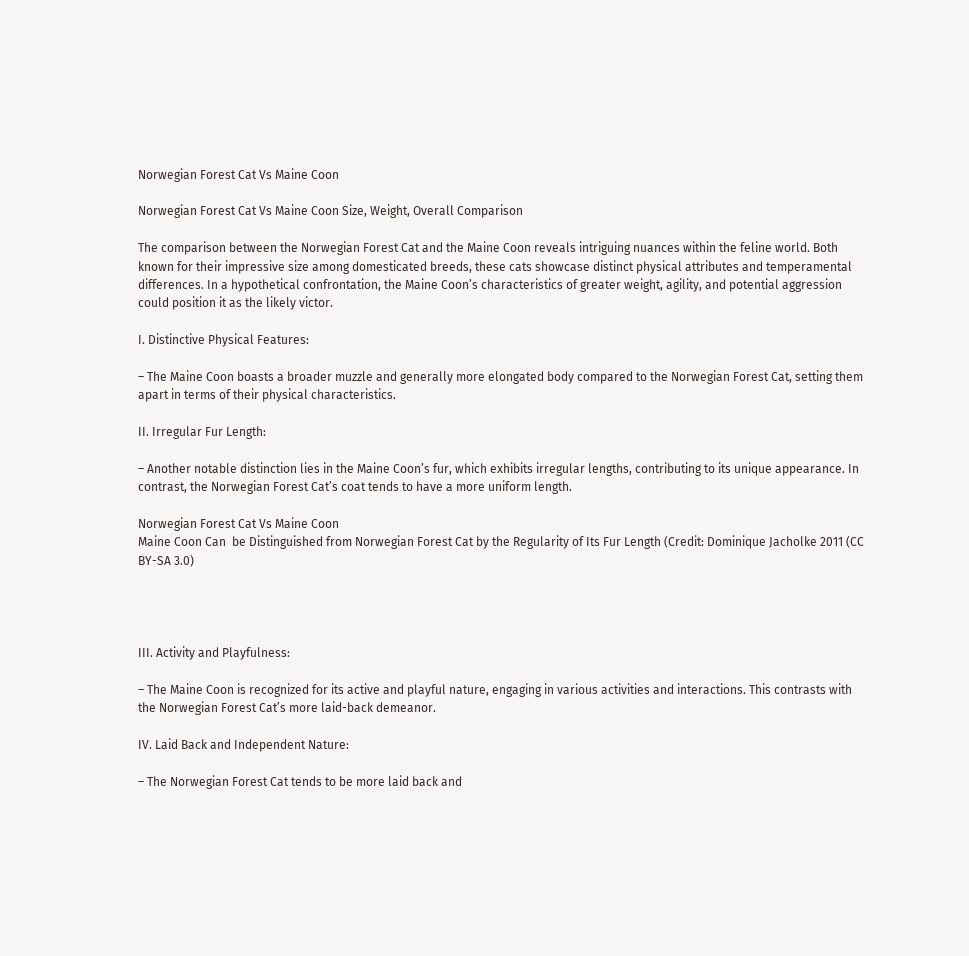Norwegian Forest Cat Vs Maine Coon

Norwegian Forest Cat Vs Maine Coon Size, Weight, Overall Comparison

The comparison between the Norwegian Forest Cat and the Maine Coon reveals intriguing nuances within the feline world. Both known for their impressive size among domesticated breeds, these cats showcase distinct physical attributes and temperamental differences. In a hypothetical confrontation, the Maine Coon’s characteristics of greater weight, agility, and potential aggression could position it as the likely victor.

I. Distinctive Physical Features:

– The Maine Coon boasts a broader muzzle and generally more elongated body compared to the Norwegian Forest Cat, setting them apart in terms of their physical characteristics.

II. Irregular Fur Length:

– Another notable distinction lies in the Maine Coon’s fur, which exhibits irregular lengths, contributing to its unique appearance. In contrast, the Norwegian Forest Cat’s coat tends to have a more uniform length.

Norwegian Forest Cat Vs Maine Coon
Maine Coon Can  be Distinguished from Norwegian Forest Cat by the Regularity of Its Fur Length (Credit: Dominique Jacholke 2011 (CC BY-SA 3.0)




III. Activity and Playfulness:

– The Maine Coon is recognized for its active and playful nature, engaging in various activities and interactions. This contrasts with the Norwegian Forest Cat’s more laid-back demeanor.

IV. Laid Back and Independent Nature:

– The Norwegian Forest Cat tends to be more laid back and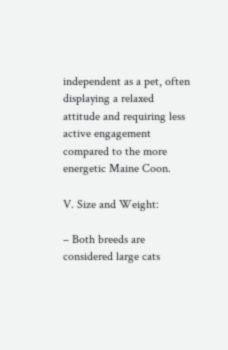independent as a pet, often displaying a relaxed attitude and requiring less active engagement compared to the more energetic Maine Coon.

V. Size and Weight:

– Both breeds are considered large cats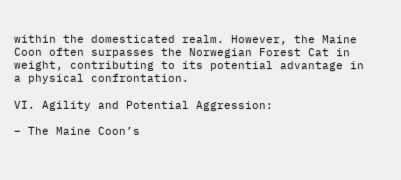within the domesticated realm. However, the Maine Coon often surpasses the Norwegian Forest Cat in weight, contributing to its potential advantage in a physical confrontation.

VI. Agility and Potential Aggression:

– The Maine Coon’s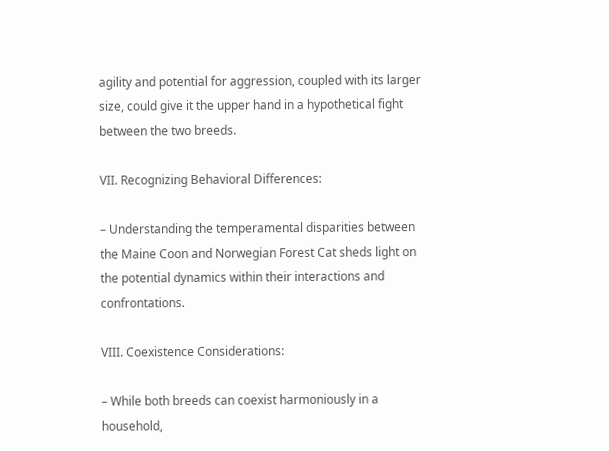agility and potential for aggression, coupled with its larger size, could give it the upper hand in a hypothetical fight between the two breeds.

VII. Recognizing Behavioral Differences:

– Understanding the temperamental disparities between the Maine Coon and Norwegian Forest Cat sheds light on the potential dynamics within their interactions and confrontations.

VIII. Coexistence Considerations:

– While both breeds can coexist harmoniously in a household,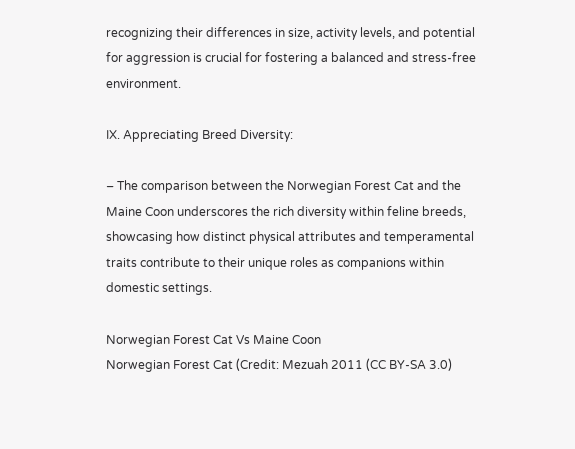recognizing their differences in size, activity levels, and potential for aggression is crucial for fostering a balanced and stress-free environment.

IX. Appreciating Breed Diversity:

– The comparison between the Norwegian Forest Cat and the Maine Coon underscores the rich diversity within feline breeds, showcasing how distinct physical attributes and temperamental traits contribute to their unique roles as companions within domestic settings.

Norwegian Forest Cat Vs Maine Coon
Norwegian Forest Cat (Credit: Mezuah 2011 (CC BY-SA 3.0)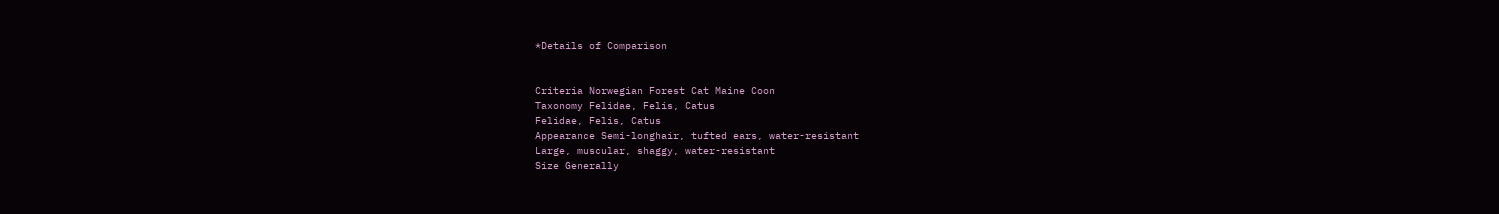*Details of Comparison


Criteria Norwegian Forest Cat Maine Coon
Taxonomy Felidae, Felis, Catus
Felidae, Felis, Catus
Appearance Semi-longhair, tufted ears, water-resistant
Large, muscular, shaggy, water-resistant
Size Generally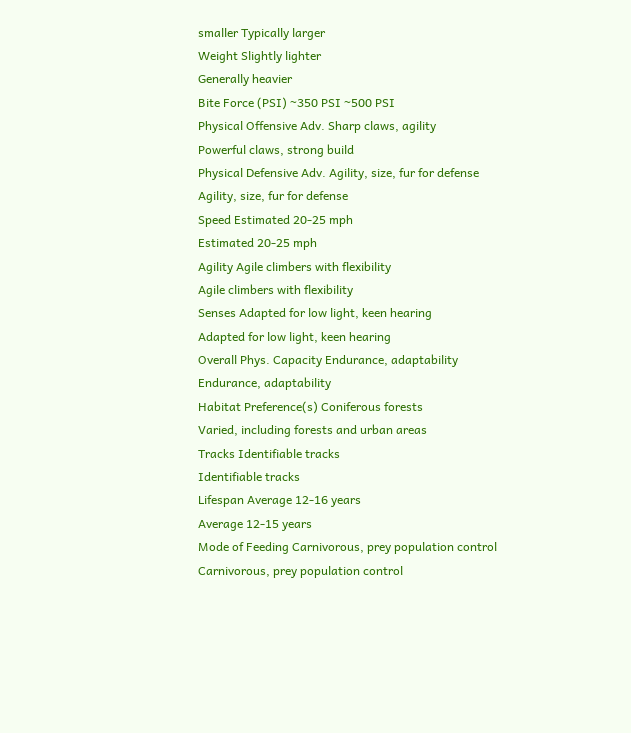smaller Typically larger
Weight Slightly lighter
Generally heavier
Bite Force (PSI) ~350 PSI ~500 PSI
Physical Offensive Adv. Sharp claws, agility
Powerful claws, strong build
Physical Defensive Adv. Agility, size, fur for defense
Agility, size, fur for defense
Speed Estimated 20-25 mph
Estimated 20-25 mph
Agility Agile climbers with flexibility
Agile climbers with flexibility
Senses Adapted for low light, keen hearing
Adapted for low light, keen hearing
Overall Phys. Capacity Endurance, adaptability
Endurance, adaptability
Habitat Preference(s) Coniferous forests
Varied, including forests and urban areas
Tracks Identifiable tracks
Identifiable tracks
Lifespan Average 12-16 years
Average 12-15 years
Mode of Feeding Carnivorous, prey population control
Carnivorous, prey population control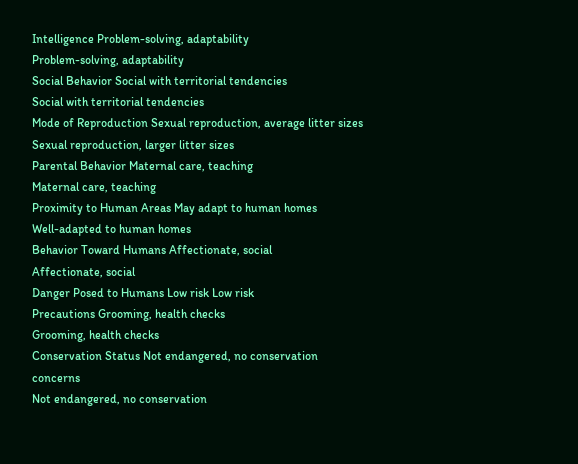Intelligence Problem-solving, adaptability
Problem-solving, adaptability
Social Behavior Social with territorial tendencies
Social with territorial tendencies
Mode of Reproduction Sexual reproduction, average litter sizes
Sexual reproduction, larger litter sizes
Parental Behavior Maternal care, teaching
Maternal care, teaching
Proximity to Human Areas May adapt to human homes
Well-adapted to human homes
Behavior Toward Humans Affectionate, social
Affectionate, social
Danger Posed to Humans Low risk Low risk
Precautions Grooming, health checks
Grooming, health checks
Conservation Status Not endangered, no conservation concerns
Not endangered, no conservation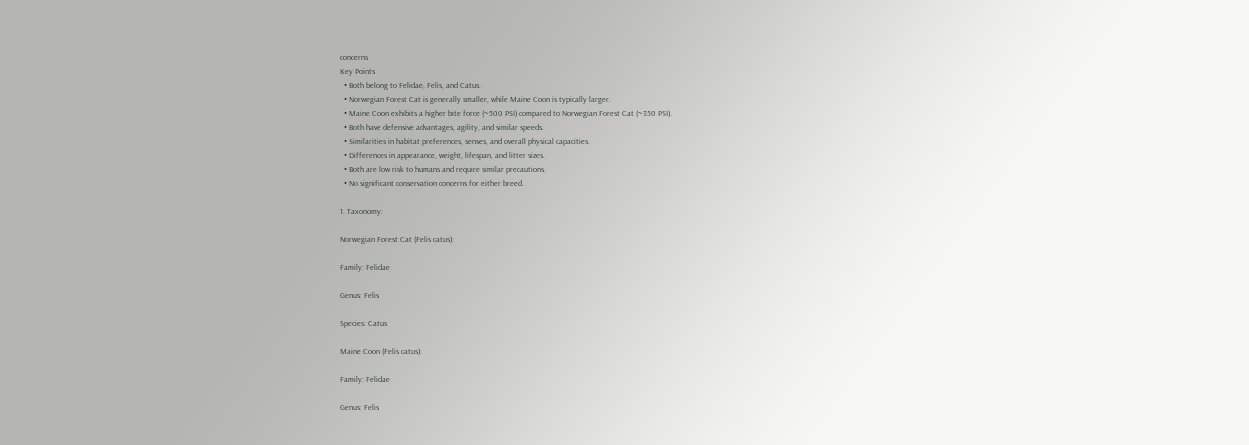concerns
Key Points
  • Both belong to Felidae, Felis, and Catus.
  • Norwegian Forest Cat is generally smaller, while Maine Coon is typically larger.
  • Maine Coon exhibits a higher bite force (~500 PSI) compared to Norwegian Forest Cat (~350 PSI).
  • Both have defensive advantages, agility, and similar speeds.
  • Similarities in habitat preferences, senses, and overall physical capacities.
  • Differences in appearance, weight, lifespan, and litter sizes.
  • Both are low risk to humans and require similar precautions.
  • No significant conservation concerns for either breed.

1. Taxonomy:

Norwegian Forest Cat (Felis catus):

Family: Felidae

Genus: Felis

Species: Catus

Maine Coon (Felis catus):

Family: Felidae

Genus: Felis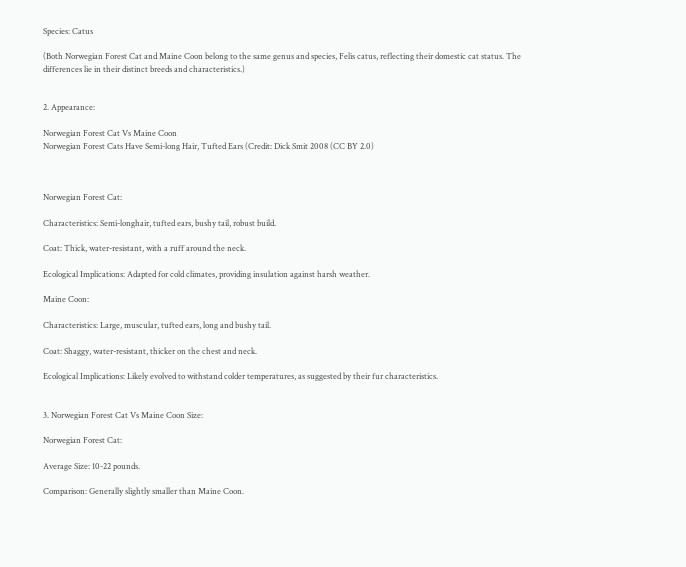Species: Catus

(Both Norwegian Forest Cat and Maine Coon belong to the same genus and species, Felis catus, reflecting their domestic cat status. The differences lie in their distinct breeds and characteristics.)


2. Appearance:

Norwegian Forest Cat Vs Maine Coon
Norwegian Forest Cats Have Semi-long Hair, Tufted Ears (Credit: Dick Smit 2008 (CC BY 2.0)



Norwegian Forest Cat:

Characteristics: Semi-longhair, tufted ears, bushy tail, robust build.

Coat: Thick, water-resistant, with a ruff around the neck.

Ecological Implications: Adapted for cold climates, providing insulation against harsh weather.

Maine Coon:

Characteristics: Large, muscular, tufted ears, long and bushy tail.

Coat: Shaggy, water-resistant, thicker on the chest and neck.

Ecological Implications: Likely evolved to withstand colder temperatures, as suggested by their fur characteristics.


3. Norwegian Forest Cat Vs Maine Coon Size:

Norwegian Forest Cat:

Average Size: 10-22 pounds.

Comparison: Generally slightly smaller than Maine Coon.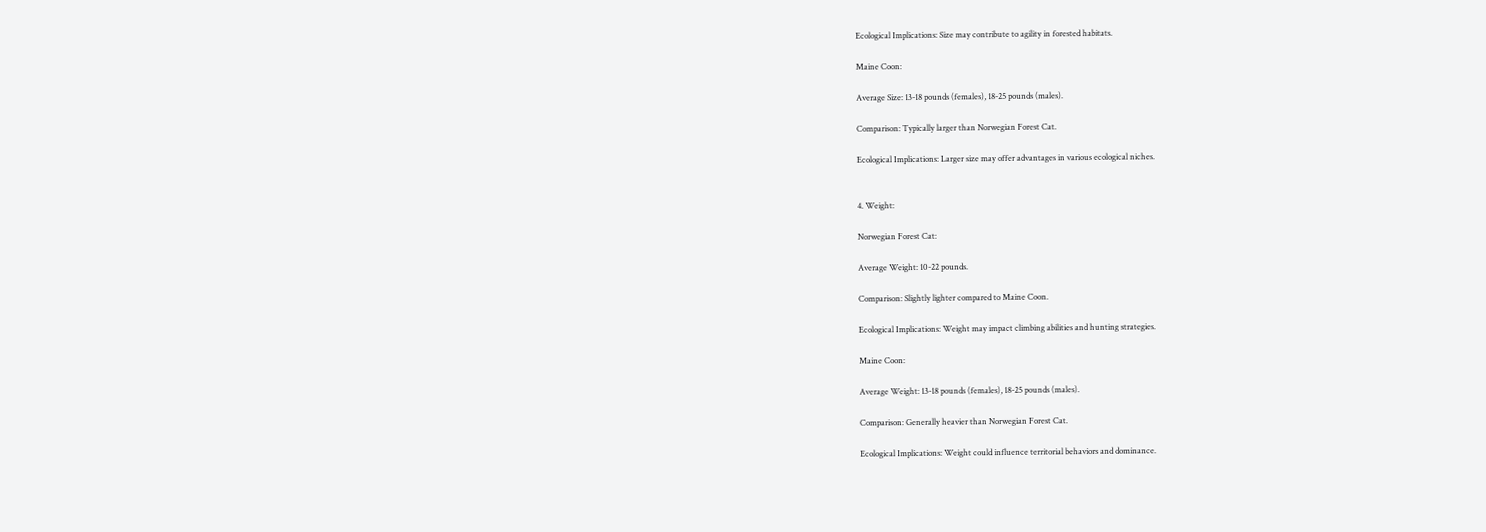Ecological Implications: Size may contribute to agility in forested habitats.

Maine Coon:

Average Size: 13-18 pounds (females), 18-25 pounds (males).

Comparison: Typically larger than Norwegian Forest Cat.

Ecological Implications: Larger size may offer advantages in various ecological niches.


4. Weight:

Norwegian Forest Cat:

Average Weight: 10-22 pounds.

Comparison: Slightly lighter compared to Maine Coon.

Ecological Implications: Weight may impact climbing abilities and hunting strategies.

Maine Coon:

Average Weight: 13-18 pounds (females), 18-25 pounds (males).

Comparison: Generally heavier than Norwegian Forest Cat.

Ecological Implications: Weight could influence territorial behaviors and dominance.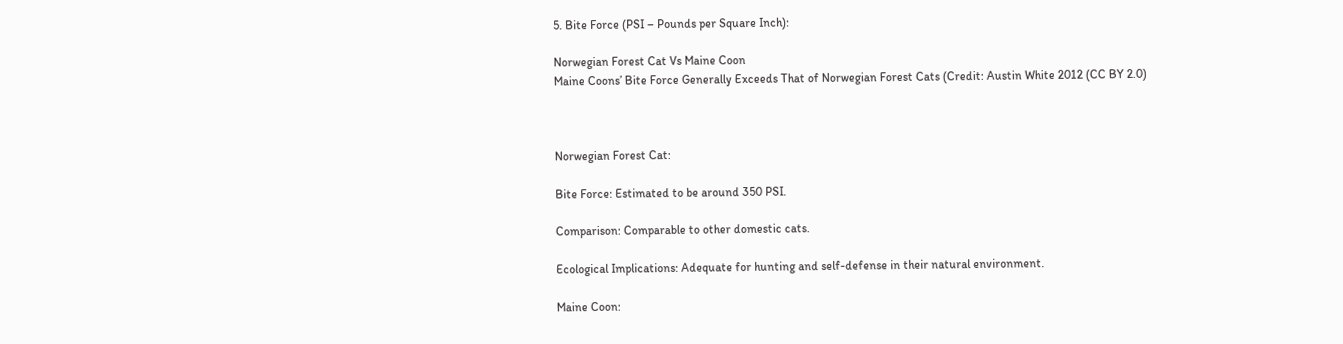5. Bite Force (PSI – Pounds per Square Inch):

Norwegian Forest Cat Vs Maine Coon
Maine Coons’ Bite Force Generally Exceeds That of Norwegian Forest Cats (Credit: Austin White 2012 (CC BY 2.0)



Norwegian Forest Cat:

Bite Force: Estimated to be around 350 PSI.

Comparison: Comparable to other domestic cats.

Ecological Implications: Adequate for hunting and self-defense in their natural environment.

Maine Coon: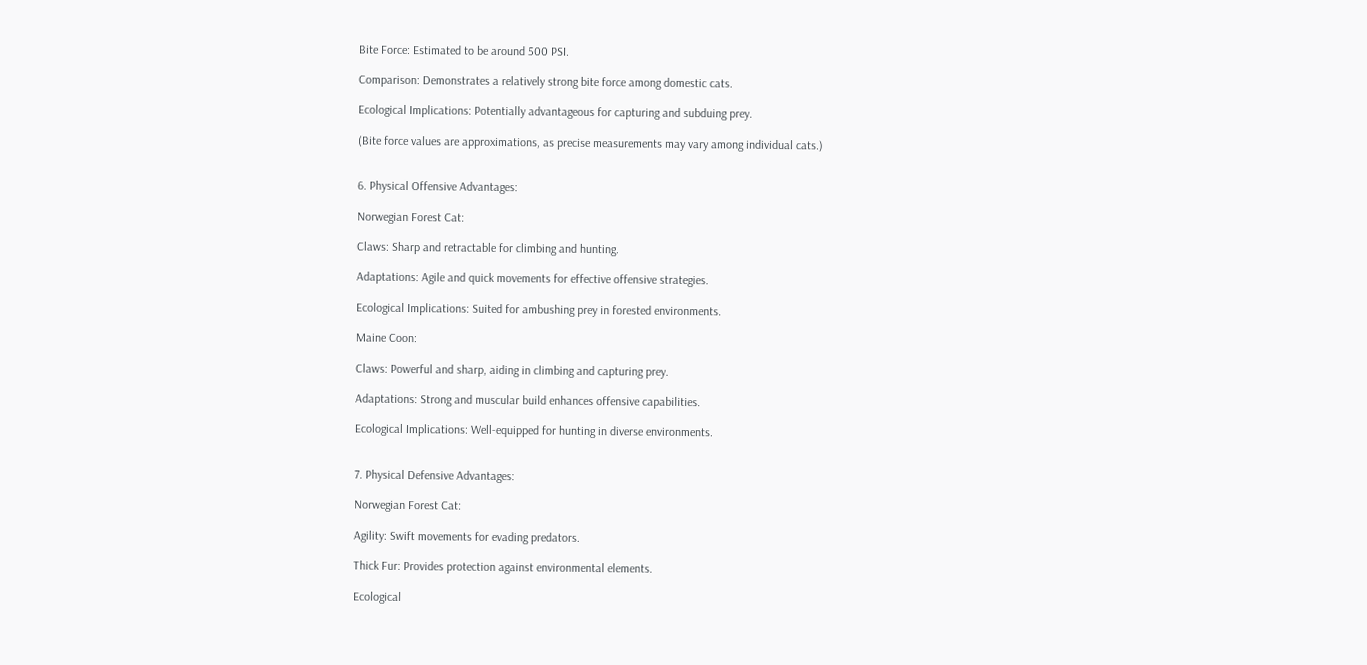Bite Force: Estimated to be around 500 PSI.

Comparison: Demonstrates a relatively strong bite force among domestic cats.

Ecological Implications: Potentially advantageous for capturing and subduing prey.

(Bite force values are approximations, as precise measurements may vary among individual cats.)


6. Physical Offensive Advantages:

Norwegian Forest Cat:

Claws: Sharp and retractable for climbing and hunting.

Adaptations: Agile and quick movements for effective offensive strategies.

Ecological Implications: Suited for ambushing prey in forested environments.

Maine Coon:

Claws: Powerful and sharp, aiding in climbing and capturing prey.

Adaptations: Strong and muscular build enhances offensive capabilities.

Ecological Implications: Well-equipped for hunting in diverse environments.


7. Physical Defensive Advantages:

Norwegian Forest Cat:

Agility: Swift movements for evading predators.

Thick Fur: Provides protection against environmental elements.

Ecological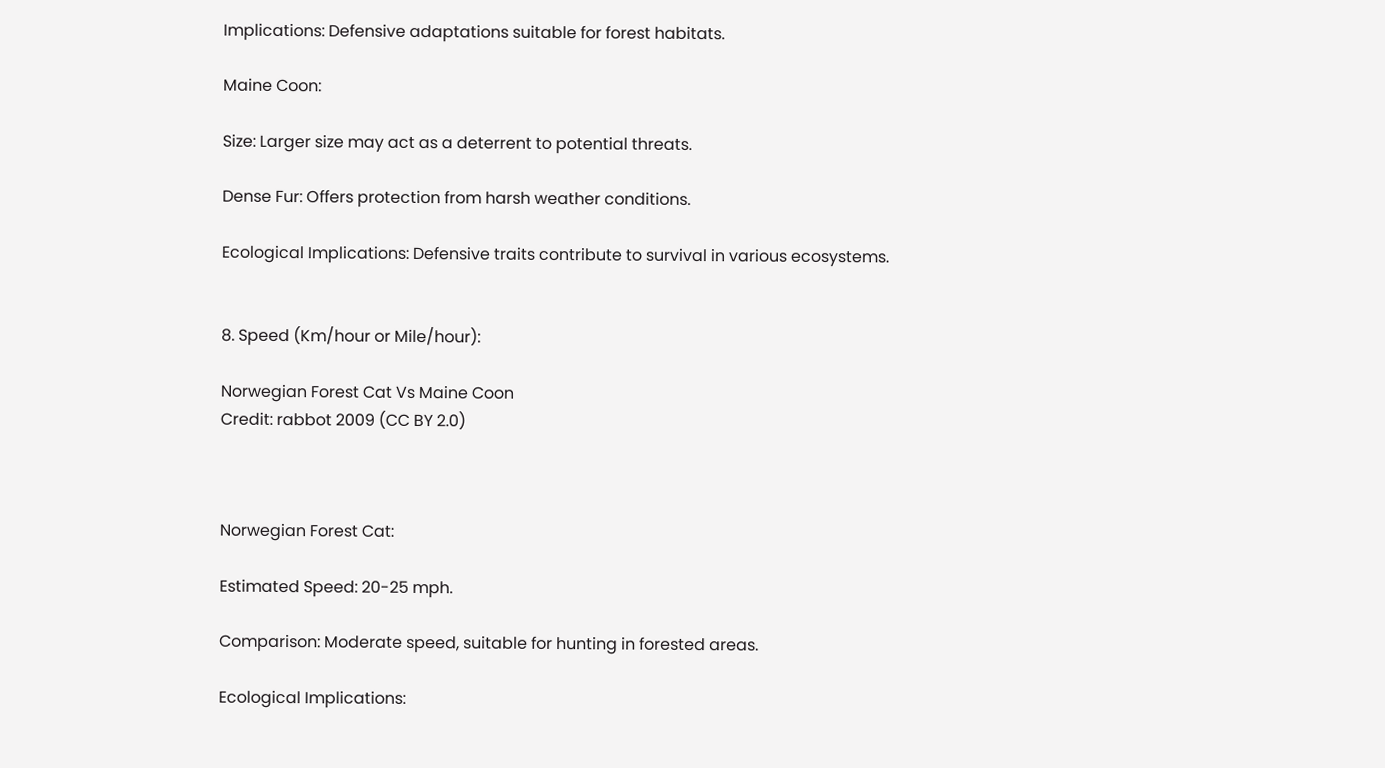Implications: Defensive adaptations suitable for forest habitats.

Maine Coon:

Size: Larger size may act as a deterrent to potential threats.

Dense Fur: Offers protection from harsh weather conditions.

Ecological Implications: Defensive traits contribute to survival in various ecosystems.


8. Speed (Km/hour or Mile/hour):

Norwegian Forest Cat Vs Maine Coon
Credit: rabbot 2009 (CC BY 2.0)



Norwegian Forest Cat:

Estimated Speed: 20-25 mph.

Comparison: Moderate speed, suitable for hunting in forested areas.

Ecological Implications: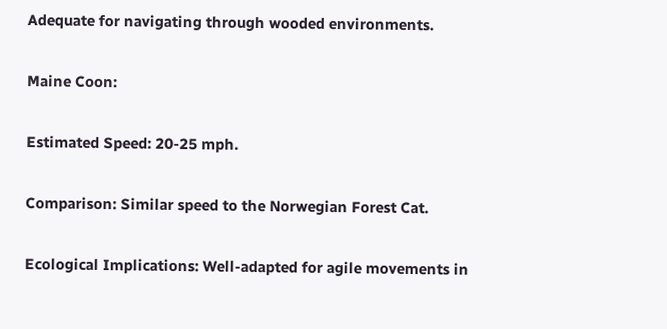Adequate for navigating through wooded environments.

Maine Coon:

Estimated Speed: 20-25 mph.

Comparison: Similar speed to the Norwegian Forest Cat.

Ecological Implications: Well-adapted for agile movements in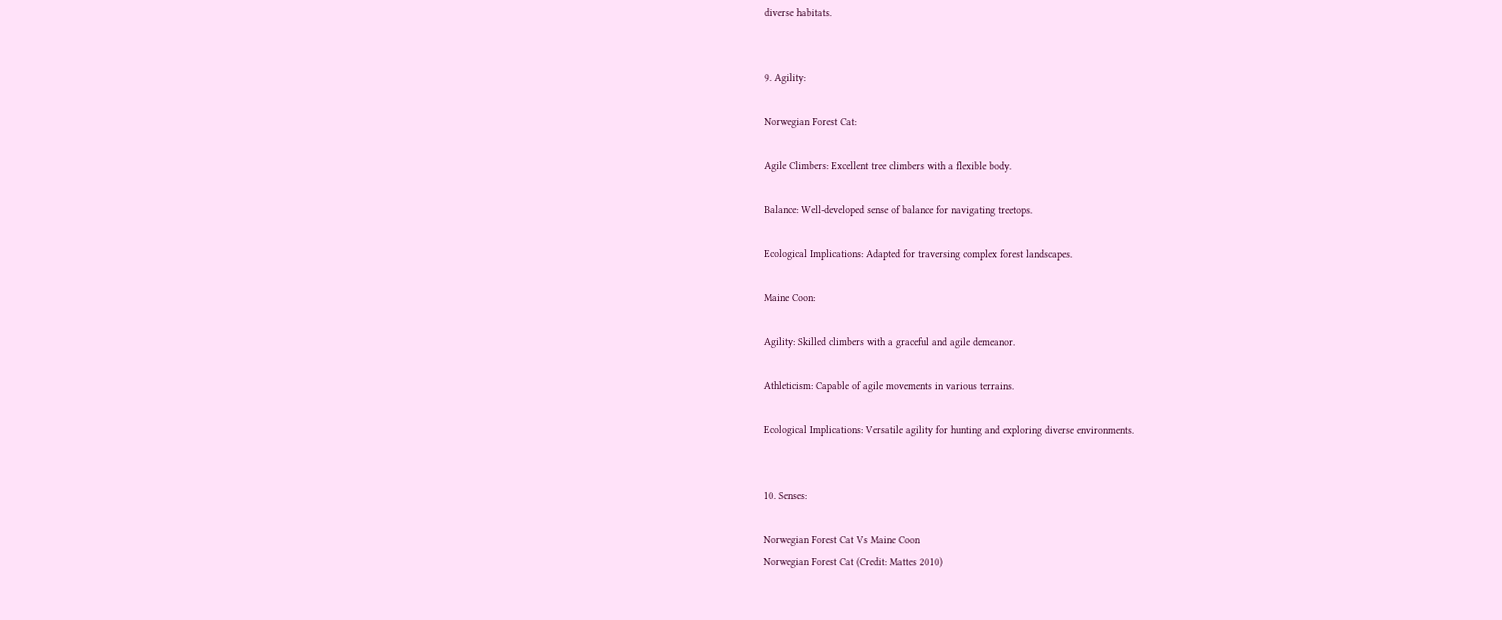diverse habitats.


9. Agility:

Norwegian Forest Cat:

Agile Climbers: Excellent tree climbers with a flexible body.

Balance: Well-developed sense of balance for navigating treetops.

Ecological Implications: Adapted for traversing complex forest landscapes.

Maine Coon:

Agility: Skilled climbers with a graceful and agile demeanor.

Athleticism: Capable of agile movements in various terrains.

Ecological Implications: Versatile agility for hunting and exploring diverse environments.


10. Senses:

Norwegian Forest Cat Vs Maine Coon
Norwegian Forest Cat (Credit: Mattes 2010)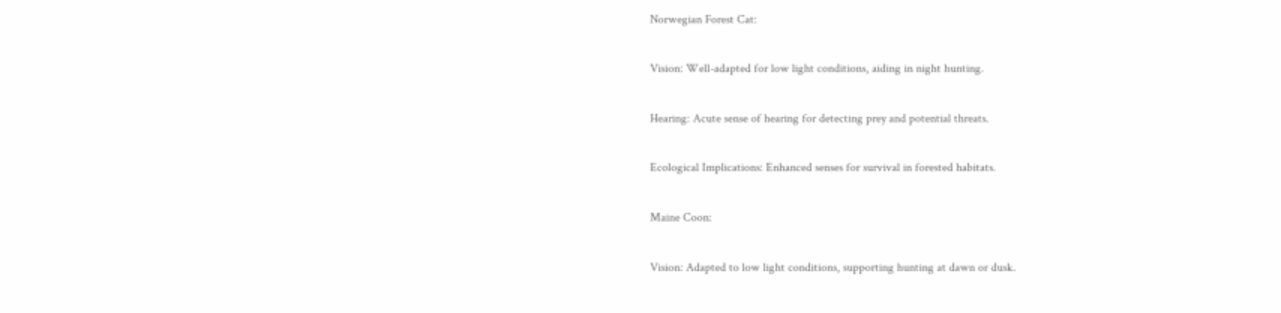Norwegian Forest Cat:

Vision: Well-adapted for low light conditions, aiding in night hunting.

Hearing: Acute sense of hearing for detecting prey and potential threats.

Ecological Implications: Enhanced senses for survival in forested habitats.

Maine Coon:

Vision: Adapted to low light conditions, supporting hunting at dawn or dusk.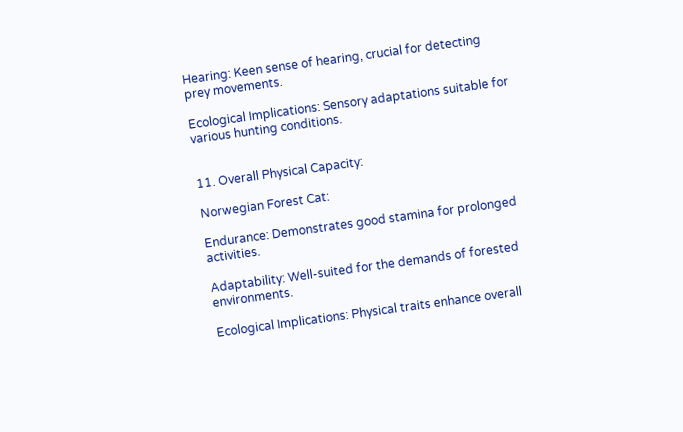Hearing: Keen sense of hearing, crucial for detecting prey movements.

Ecological Implications: Sensory adaptations suitable for various hunting conditions.


11. Overall Physical Capacity:

Norwegian Forest Cat:

Endurance: Demonstrates good stamina for prolonged activities.

Adaptability: Well-suited for the demands of forested environments.

Ecological Implications: Physical traits enhance overall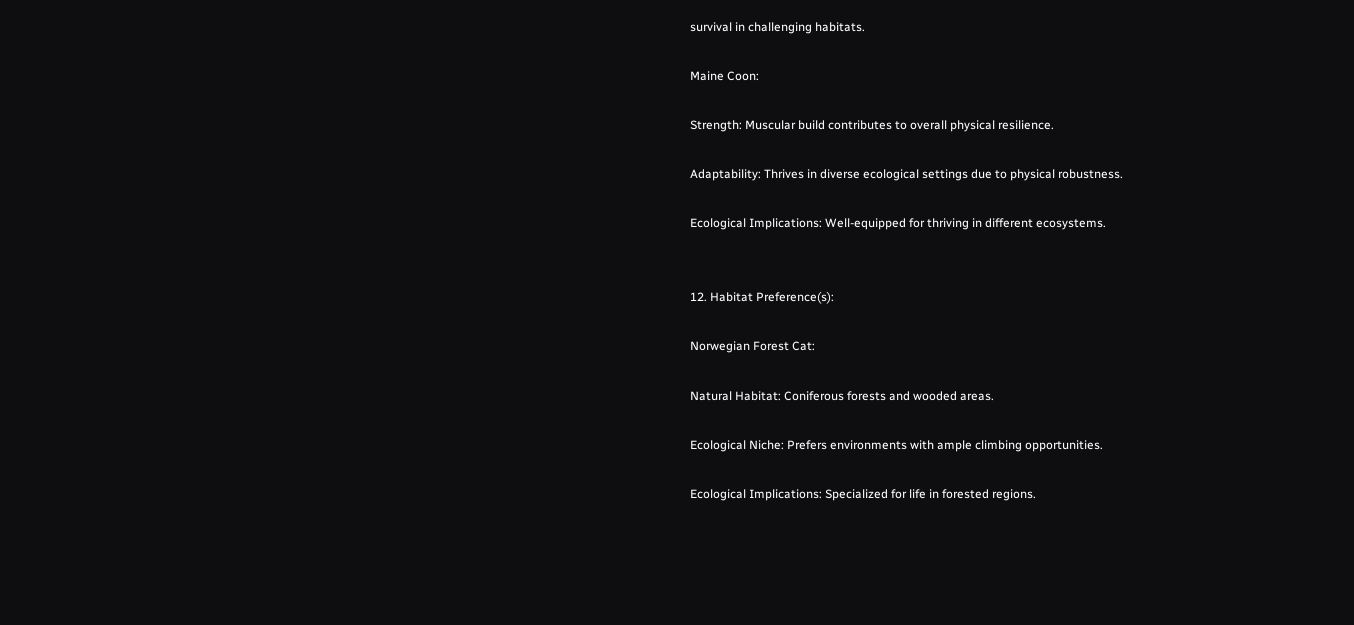survival in challenging habitats.

Maine Coon:

Strength: Muscular build contributes to overall physical resilience.

Adaptability: Thrives in diverse ecological settings due to physical robustness.

Ecological Implications: Well-equipped for thriving in different ecosystems.


12. Habitat Preference(s):

Norwegian Forest Cat:

Natural Habitat: Coniferous forests and wooded areas.

Ecological Niche: Prefers environments with ample climbing opportunities.

Ecological Implications: Specialized for life in forested regions.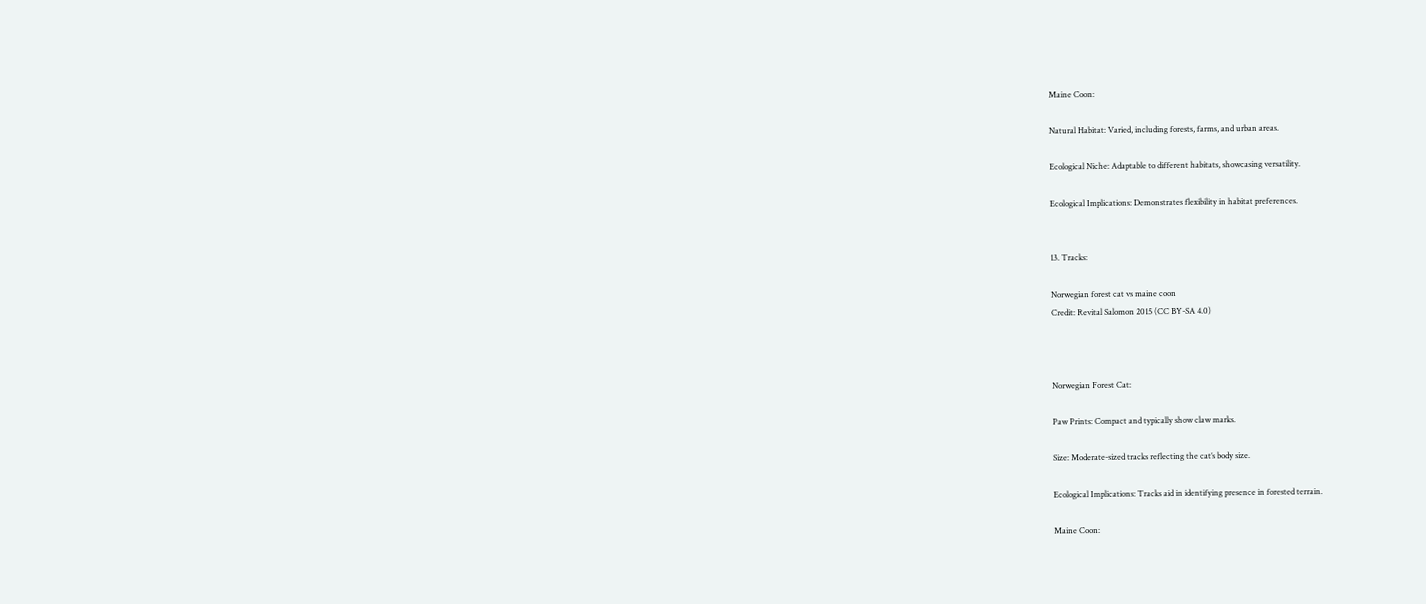Maine Coon:

Natural Habitat: Varied, including forests, farms, and urban areas.

Ecological Niche: Adaptable to different habitats, showcasing versatility.

Ecological Implications: Demonstrates flexibility in habitat preferences.


13. Tracks:

Norwegian forest cat vs maine coon
Credit: Revital Salomon 2015 (CC BY-SA 4.0)



Norwegian Forest Cat:

Paw Prints: Compact and typically show claw marks.

Size: Moderate-sized tracks reflecting the cat’s body size.

Ecological Implications: Tracks aid in identifying presence in forested terrain.

Maine Coon: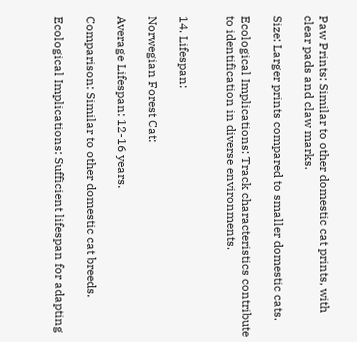Paw Prints: Similar to other domestic cat prints, with clear pads and claw marks.

Size: Larger prints compared to smaller domestic cats.

Ecological Implications: Track characteristics contribute to identification in diverse environments.


14. Lifespan:

Norwegian Forest Cat:

Average Lifespan: 12-16 years.

Comparison: Similar to other domestic cat breeds.

Ecological Implications: Sufficient lifespan for adapting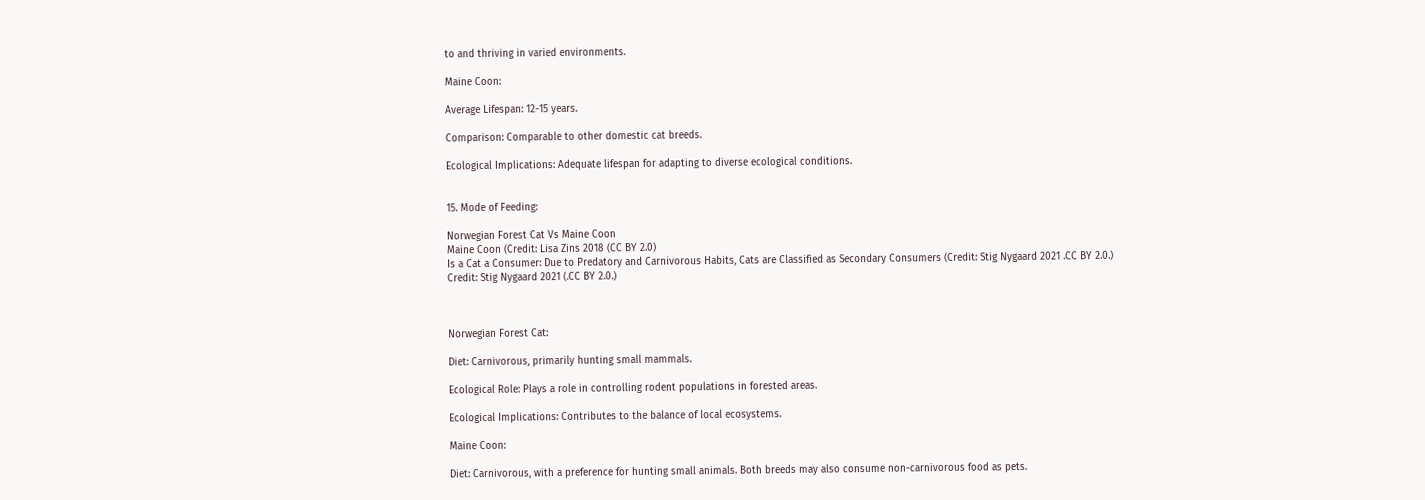to and thriving in varied environments.

Maine Coon:

Average Lifespan: 12-15 years.

Comparison: Comparable to other domestic cat breeds.

Ecological Implications: Adequate lifespan for adapting to diverse ecological conditions.


15. Mode of Feeding:

Norwegian Forest Cat Vs Maine Coon
Maine Coon (Credit: Lisa Zins 2018 (CC BY 2.0)
Is a Cat a Consumer: Due to Predatory and Carnivorous Habits, Cats are Classified as Secondary Consumers (Credit: Stig Nygaard 2021 .CC BY 2.0.)
Credit: Stig Nygaard 2021 (.CC BY 2.0.)



Norwegian Forest Cat:

Diet: Carnivorous, primarily hunting small mammals.

Ecological Role: Plays a role in controlling rodent populations in forested areas.

Ecological Implications: Contributes to the balance of local ecosystems.

Maine Coon:

Diet: Carnivorous, with a preference for hunting small animals. Both breeds may also consume non-carnivorous food as pets.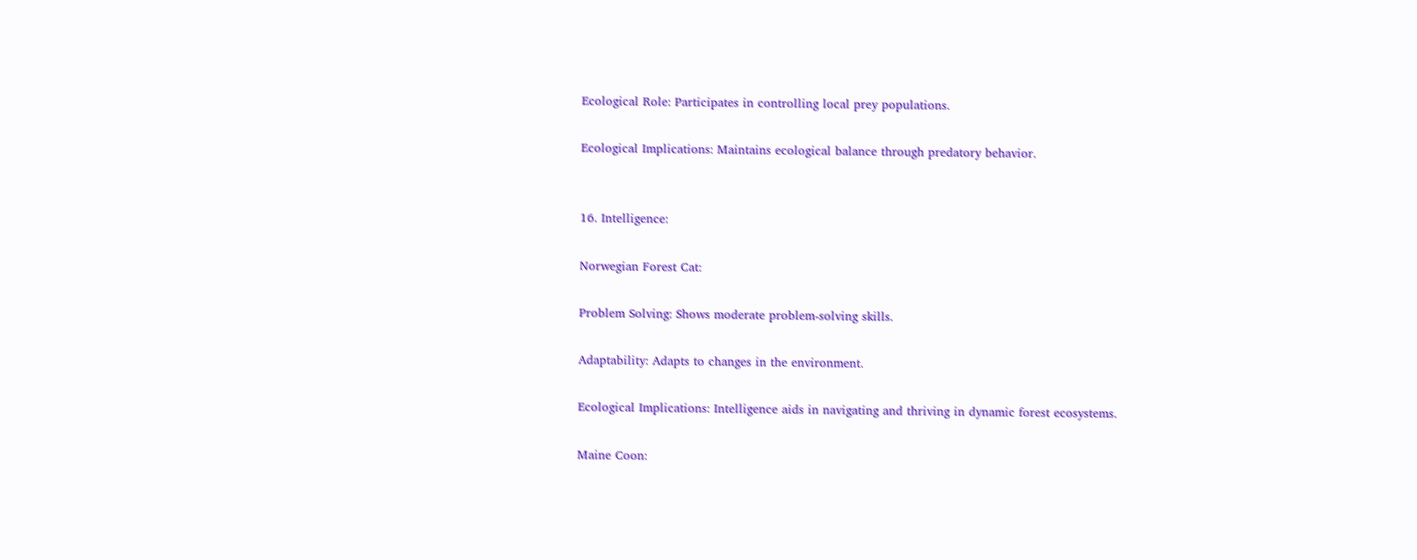Ecological Role: Participates in controlling local prey populations.

Ecological Implications: Maintains ecological balance through predatory behavior.


16. Intelligence:

Norwegian Forest Cat:

Problem Solving: Shows moderate problem-solving skills.

Adaptability: Adapts to changes in the environment.

Ecological Implications: Intelligence aids in navigating and thriving in dynamic forest ecosystems.

Maine Coon: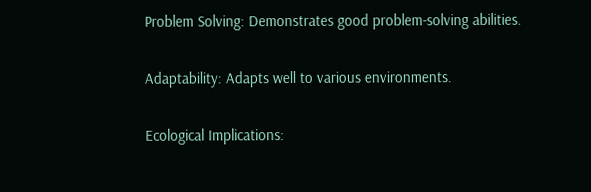Problem Solving: Demonstrates good problem-solving abilities.

Adaptability: Adapts well to various environments.

Ecological Implications: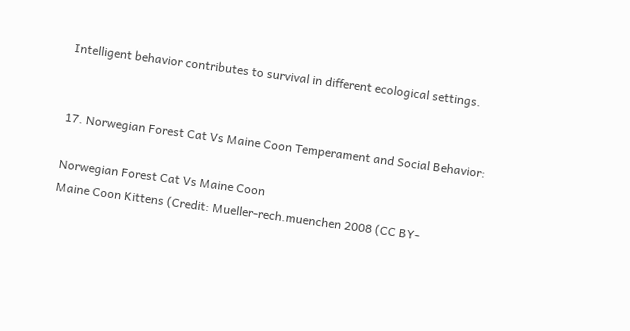Intelligent behavior contributes to survival in different ecological settings.


17. Norwegian Forest Cat Vs Maine Coon Temperament and Social Behavior:

Norwegian Forest Cat Vs Maine Coon
Maine Coon Kittens (Credit: Mueller-rech.muenchen 2008 (CC BY-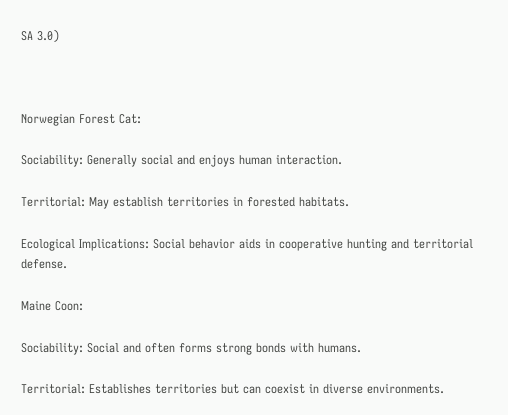SA 3.0)



Norwegian Forest Cat:

Sociability: Generally social and enjoys human interaction.

Territorial: May establish territories in forested habitats.

Ecological Implications: Social behavior aids in cooperative hunting and territorial defense.

Maine Coon:

Sociability: Social and often forms strong bonds with humans.

Territorial: Establishes territories but can coexist in diverse environments.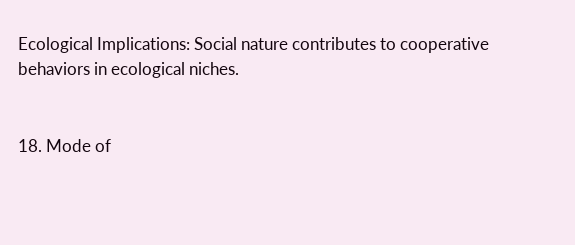Ecological Implications: Social nature contributes to cooperative behaviors in ecological niches.


18. Mode of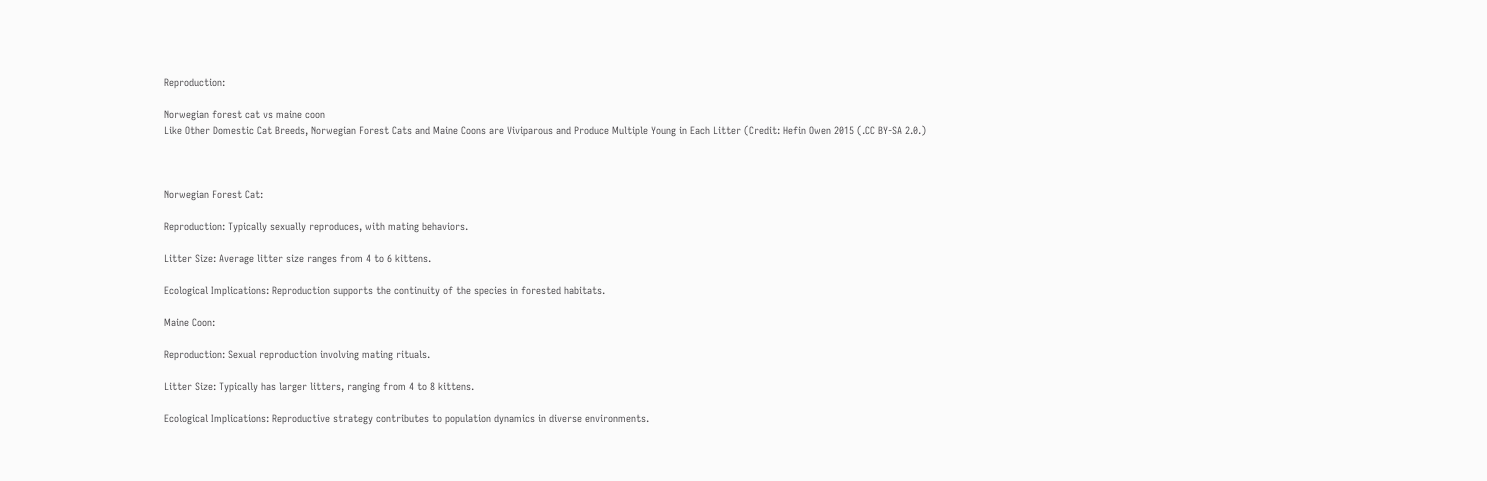Reproduction:

Norwegian forest cat vs maine coon
Like Other Domestic Cat Breeds, Norwegian Forest Cats and Maine Coons are Viviparous and Produce Multiple Young in Each Litter (Credit: Hefin Owen 2015 (.CC BY-SA 2.0.)



Norwegian Forest Cat:

Reproduction: Typically sexually reproduces, with mating behaviors.

Litter Size: Average litter size ranges from 4 to 6 kittens.

Ecological Implications: Reproduction supports the continuity of the species in forested habitats.

Maine Coon:

Reproduction: Sexual reproduction involving mating rituals.

Litter Size: Typically has larger litters, ranging from 4 to 8 kittens.

Ecological Implications: Reproductive strategy contributes to population dynamics in diverse environments.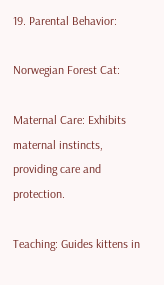19. Parental Behavior:

Norwegian Forest Cat:

Maternal Care: Exhibits maternal instincts, providing care and protection.

Teaching: Guides kittens in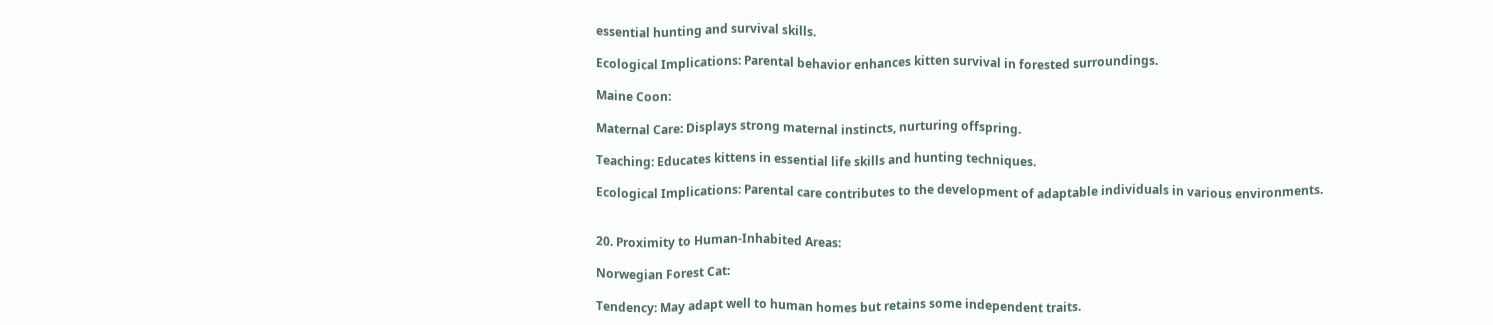essential hunting and survival skills.

Ecological Implications: Parental behavior enhances kitten survival in forested surroundings.

Maine Coon:

Maternal Care: Displays strong maternal instincts, nurturing offspring.

Teaching: Educates kittens in essential life skills and hunting techniques.

Ecological Implications: Parental care contributes to the development of adaptable individuals in various environments.


20. Proximity to Human-Inhabited Areas:

Norwegian Forest Cat:

Tendency: May adapt well to human homes but retains some independent traits.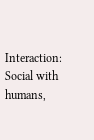Interaction: Social with humans,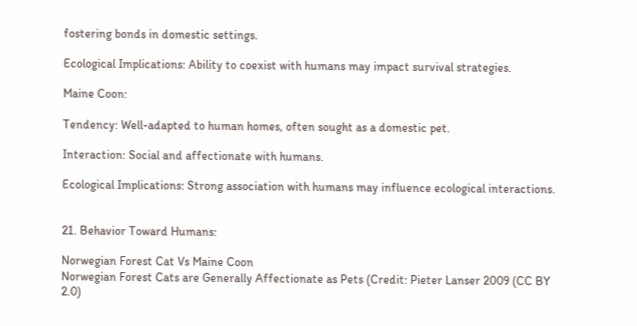fostering bonds in domestic settings.

Ecological Implications: Ability to coexist with humans may impact survival strategies.

Maine Coon:

Tendency: Well-adapted to human homes, often sought as a domestic pet.

Interaction: Social and affectionate with humans.

Ecological Implications: Strong association with humans may influence ecological interactions.


21. Behavior Toward Humans:

Norwegian Forest Cat Vs Maine Coon
Norwegian Forest Cats are Generally Affectionate as Pets (Credit: Pieter Lanser 2009 (CC BY 2.0)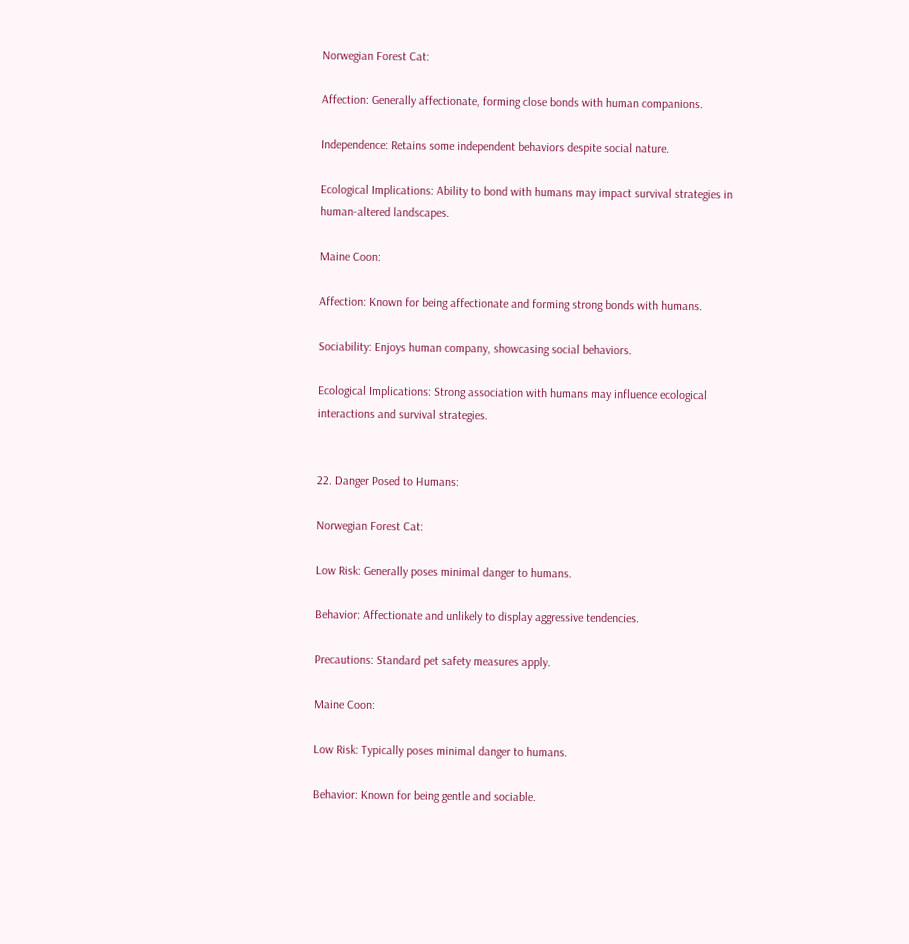Norwegian Forest Cat:

Affection: Generally affectionate, forming close bonds with human companions.

Independence: Retains some independent behaviors despite social nature.

Ecological Implications: Ability to bond with humans may impact survival strategies in human-altered landscapes.

Maine Coon:

Affection: Known for being affectionate and forming strong bonds with humans.

Sociability: Enjoys human company, showcasing social behaviors.

Ecological Implications: Strong association with humans may influence ecological interactions and survival strategies.


22. Danger Posed to Humans:

Norwegian Forest Cat:

Low Risk: Generally poses minimal danger to humans.

Behavior: Affectionate and unlikely to display aggressive tendencies.

Precautions: Standard pet safety measures apply.

Maine Coon:

Low Risk: Typically poses minimal danger to humans.

Behavior: Known for being gentle and sociable.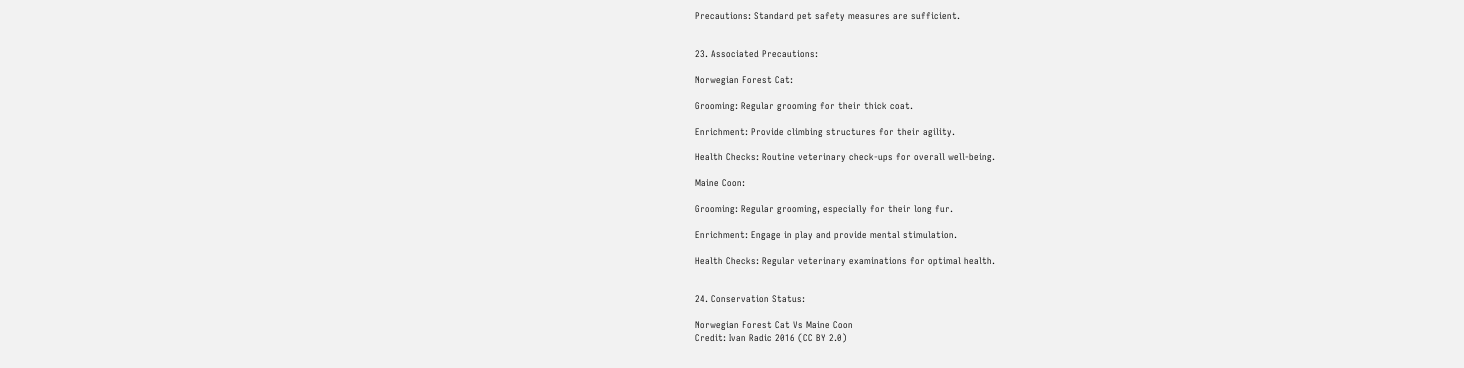Precautions: Standard pet safety measures are sufficient.


23. Associated Precautions:

Norwegian Forest Cat:

Grooming: Regular grooming for their thick coat.

Enrichment: Provide climbing structures for their agility.

Health Checks: Routine veterinary check-ups for overall well-being.

Maine Coon:

Grooming: Regular grooming, especially for their long fur.

Enrichment: Engage in play and provide mental stimulation.

Health Checks: Regular veterinary examinations for optimal health.


24. Conservation Status:

Norwegian Forest Cat Vs Maine Coon
Credit: Ivan Radic 2016 (CC BY 2.0)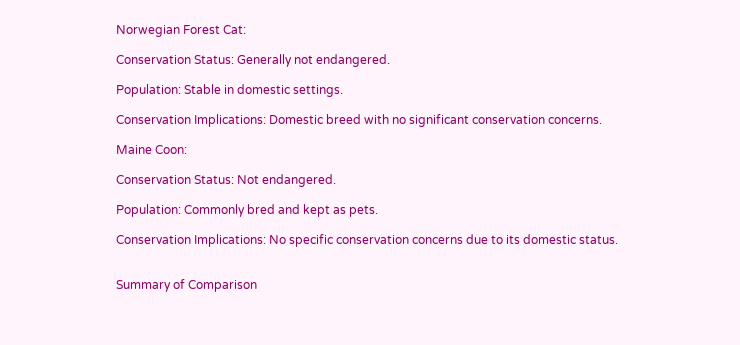Norwegian Forest Cat:

Conservation Status: Generally not endangered.

Population: Stable in domestic settings.

Conservation Implications: Domestic breed with no significant conservation concerns.

Maine Coon:

Conservation Status: Not endangered.

Population: Commonly bred and kept as pets.

Conservation Implications: No specific conservation concerns due to its domestic status.


Summary of Comparison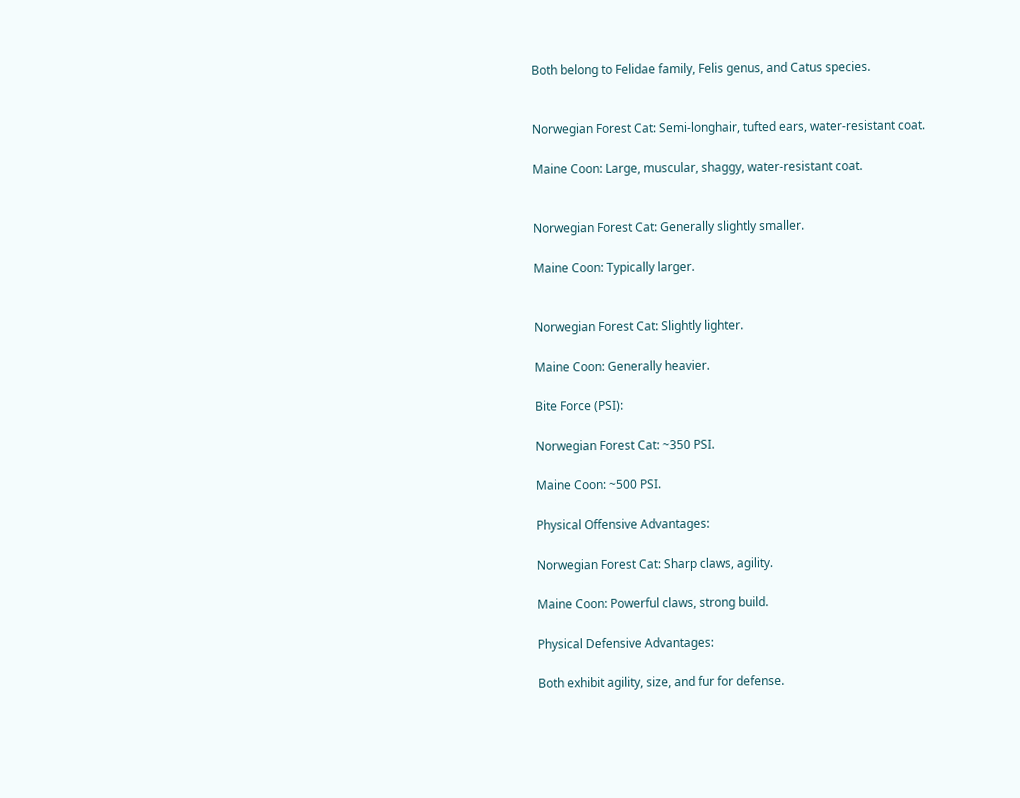Both belong to Felidae family, Felis genus, and Catus species.


Norwegian Forest Cat: Semi-longhair, tufted ears, water-resistant coat.

Maine Coon: Large, muscular, shaggy, water-resistant coat.


Norwegian Forest Cat: Generally slightly smaller.

Maine Coon: Typically larger.


Norwegian Forest Cat: Slightly lighter.

Maine Coon: Generally heavier.

Bite Force (PSI):

Norwegian Forest Cat: ~350 PSI.

Maine Coon: ~500 PSI.

Physical Offensive Advantages:

Norwegian Forest Cat: Sharp claws, agility.

Maine Coon: Powerful claws, strong build.

Physical Defensive Advantages:

Both exhibit agility, size, and fur for defense.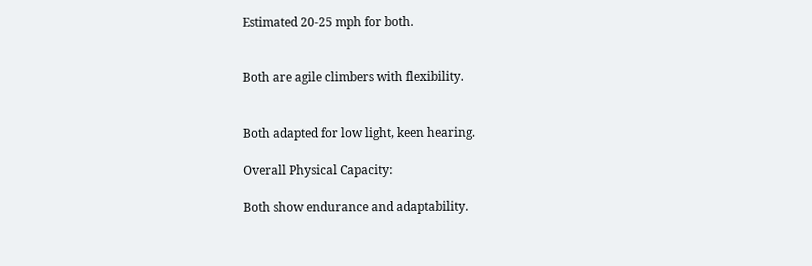Estimated 20-25 mph for both.


Both are agile climbers with flexibility.


Both adapted for low light, keen hearing.

Overall Physical Capacity:

Both show endurance and adaptability.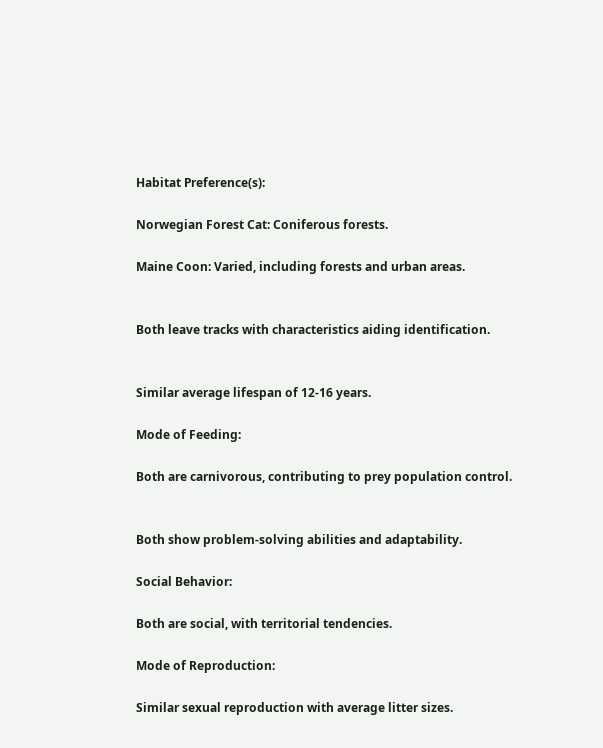Habitat Preference(s):

Norwegian Forest Cat: Coniferous forests.

Maine Coon: Varied, including forests and urban areas.


Both leave tracks with characteristics aiding identification.


Similar average lifespan of 12-16 years.

Mode of Feeding:

Both are carnivorous, contributing to prey population control.


Both show problem-solving abilities and adaptability.

Social Behavior:

Both are social, with territorial tendencies.

Mode of Reproduction:

Similar sexual reproduction with average litter sizes.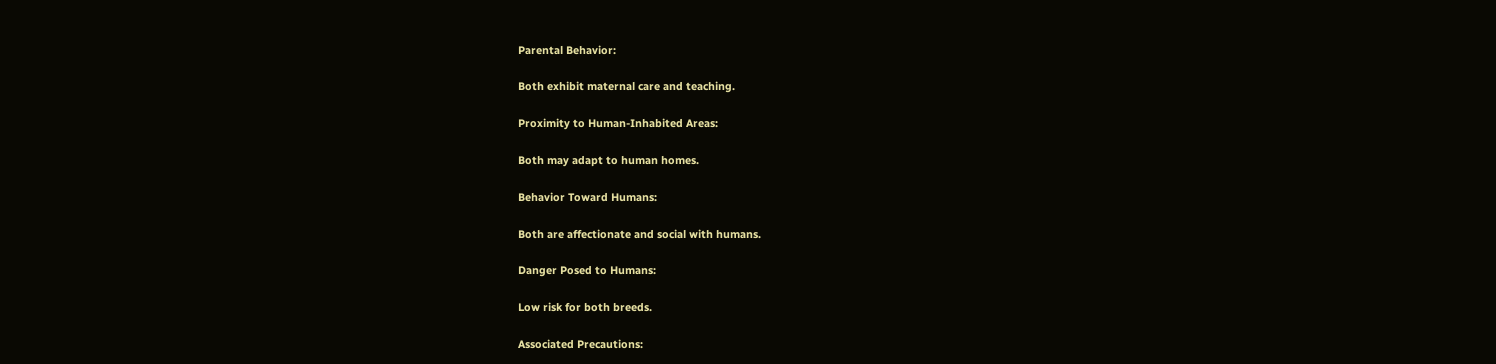Parental Behavior:

Both exhibit maternal care and teaching.

Proximity to Human-Inhabited Areas:

Both may adapt to human homes.

Behavior Toward Humans:

Both are affectionate and social with humans.

Danger Posed to Humans:

Low risk for both breeds.

Associated Precautions: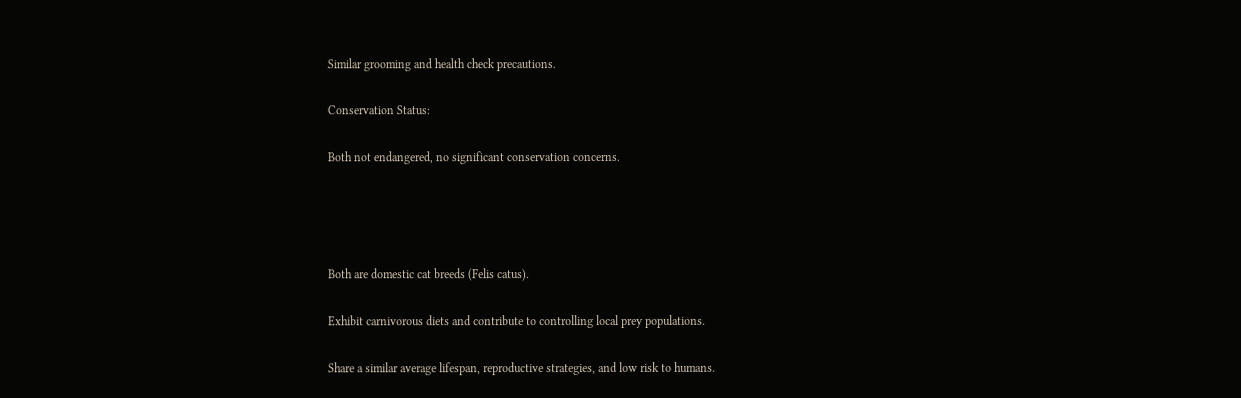Similar grooming and health check precautions.

Conservation Status:

Both not endangered, no significant conservation concerns.




Both are domestic cat breeds (Felis catus).

Exhibit carnivorous diets and contribute to controlling local prey populations.

Share a similar average lifespan, reproductive strategies, and low risk to humans.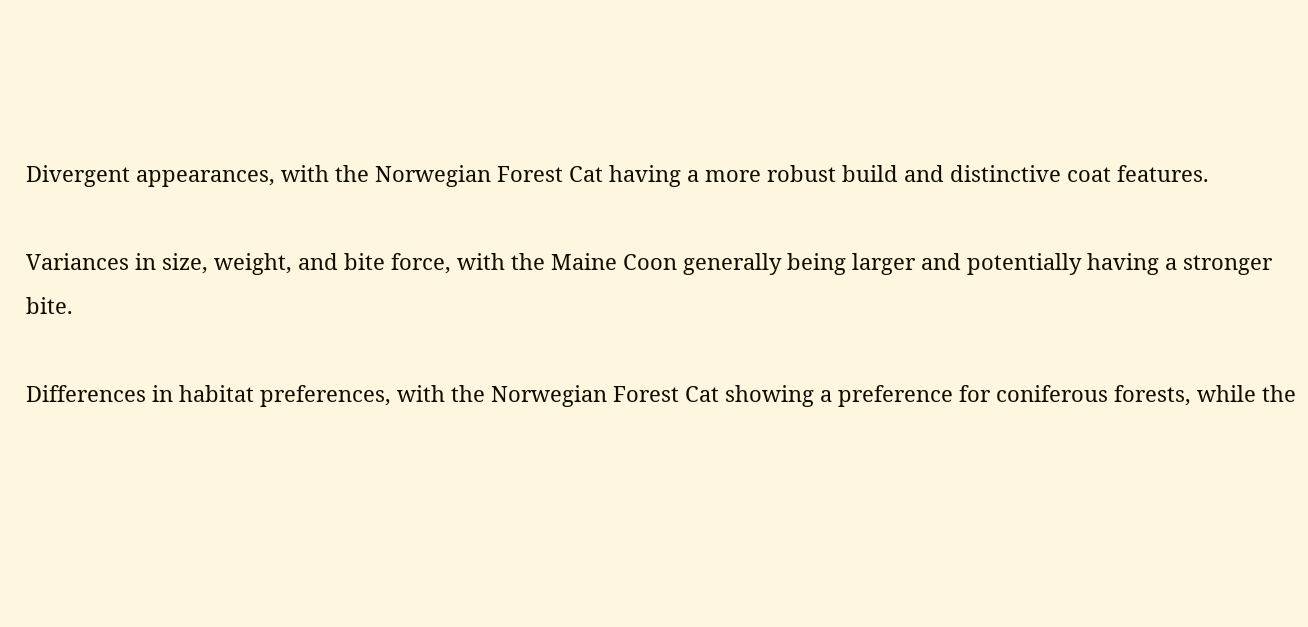Divergent appearances, with the Norwegian Forest Cat having a more robust build and distinctive coat features.

Variances in size, weight, and bite force, with the Maine Coon generally being larger and potentially having a stronger bite.

Differences in habitat preferences, with the Norwegian Forest Cat showing a preference for coniferous forests, while the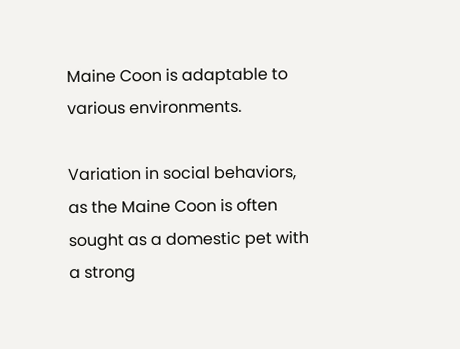Maine Coon is adaptable to various environments.

Variation in social behaviors, as the Maine Coon is often sought as a domestic pet with a strong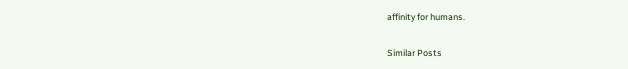affinity for humans.

Similar Posts